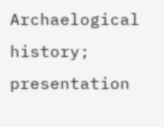Archaelogical history; presentation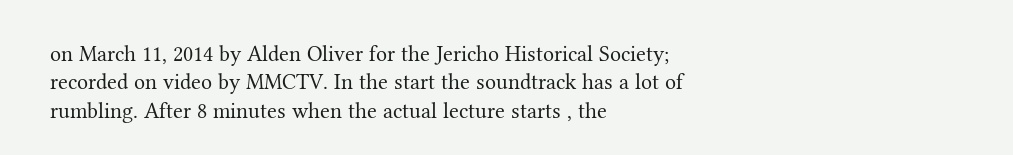on March 11, 2014 by Alden Oliver for the Jericho Historical Society; recorded on video by MMCTV. In the start the soundtrack has a lot of rumbling. After 8 minutes when the actual lecture starts , the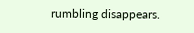rumbling disappears.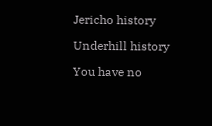Jericho history

Underhill history

You have no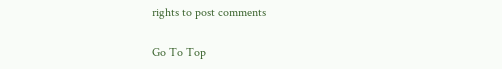rights to post comments

Go To Top